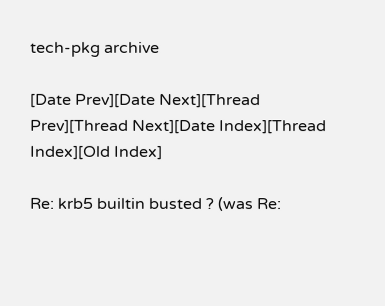tech-pkg archive

[Date Prev][Date Next][Thread Prev][Thread Next][Date Index][Thread Index][Old Index]

Re: krb5 builtin busted ? (was Re: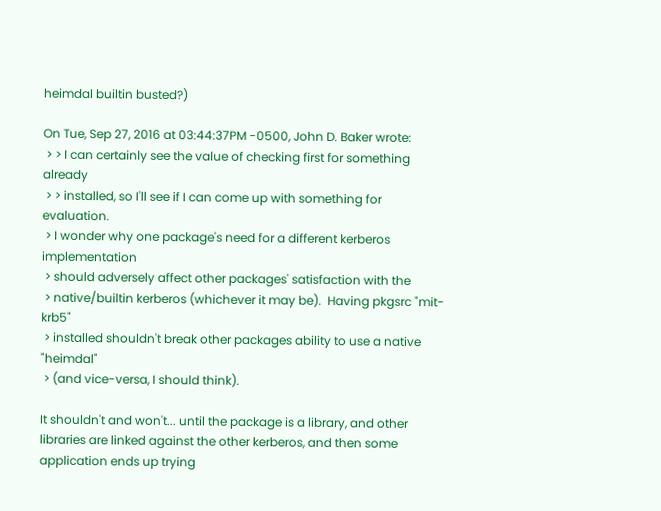heimdal builtin busted?)

On Tue, Sep 27, 2016 at 03:44:37PM -0500, John D. Baker wrote:
 > > I can certainly see the value of checking first for something already
 > > installed, so I'll see if I can come up with something for evaluation.
 > I wonder why one package's need for a different kerberos implementation
 > should adversely affect other packages' satisfaction with the
 > native/builtin kerberos (whichever it may be).  Having pkgsrc "mit-krb5"
 > installed shouldn't break other packages ability to use a native "heimdal"
 > (and vice-versa, I should think).

It shouldn't and won't... until the package is a library, and other
libraries are linked against the other kerberos, and then some
application ends up trying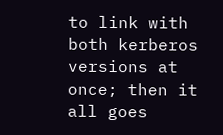to link with both kerberos versions at
once; then it all goes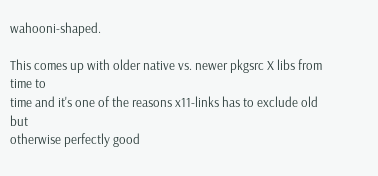wahooni-shaped.

This comes up with older native vs. newer pkgsrc X libs from time to
time and it's one of the reasons x11-links has to exclude old but
otherwise perfectly good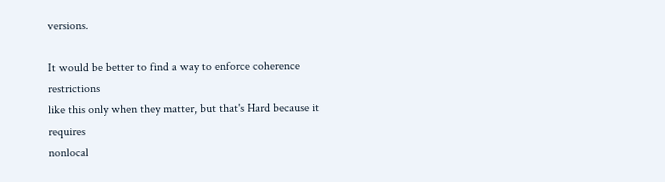versions.

It would be better to find a way to enforce coherence restrictions
like this only when they matter, but that's Hard because it requires
nonlocal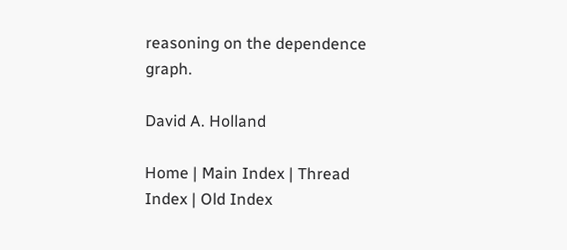reasoning on the dependence graph.

David A. Holland

Home | Main Index | Thread Index | Old Index